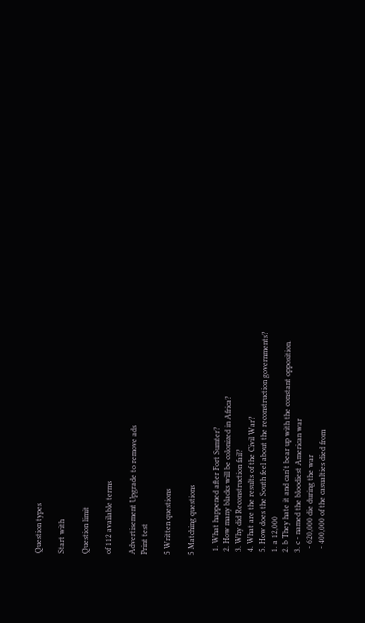Question types

Start with

Question limit

of 112 available terms

Advertisement Upgrade to remove ads
Print test

5 Written questions

5 Matching questions

  1. What happened after Fort Sumter?
  2. How many blacks will be colonized in Africa?
  3. Why did Reconstruction fail?
  4. What are the results of the Civil War?
  5. How does the South feel about the reconstruction governments?
  1. a 12,000
  2. b They hate it and can't bear up with the constant opposition.
  3. c - named the bloodiest American war
    - 620,000 die during the war
    - 400,000 of the casualties died from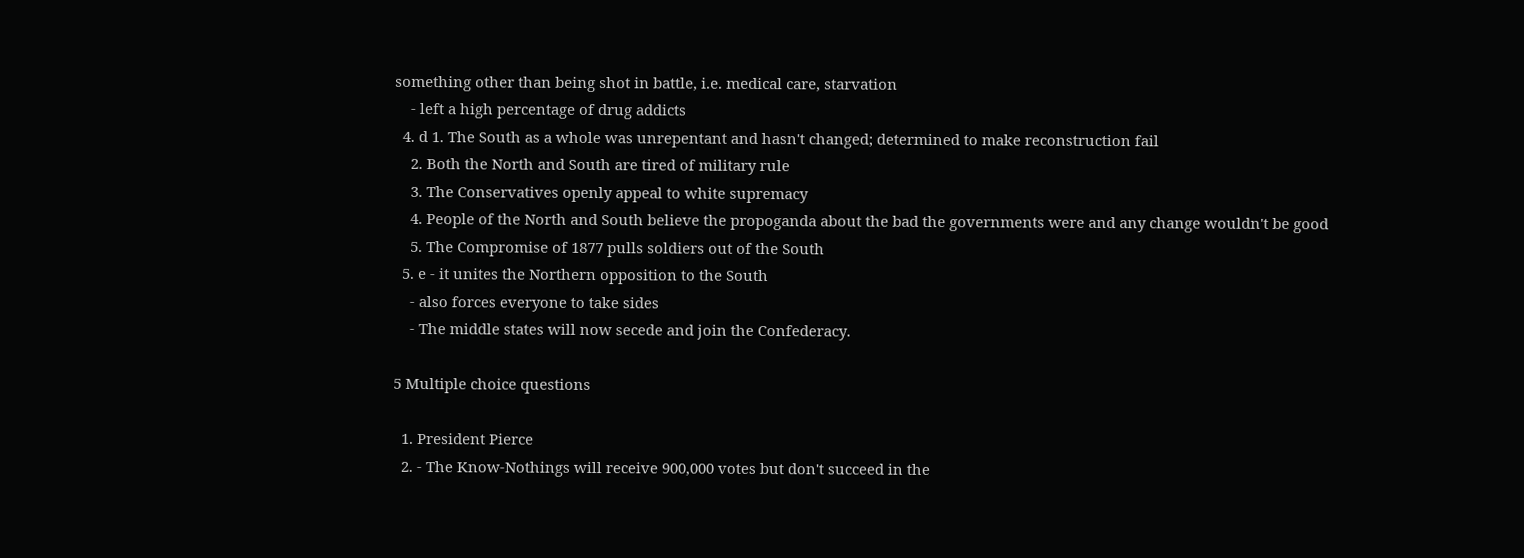something other than being shot in battle, i.e. medical care, starvation
    - left a high percentage of drug addicts
  4. d 1. The South as a whole was unrepentant and hasn't changed; determined to make reconstruction fail
    2. Both the North and South are tired of military rule
    3. The Conservatives openly appeal to white supremacy
    4. People of the North and South believe the propoganda about the bad the governments were and any change wouldn't be good
    5. The Compromise of 1877 pulls soldiers out of the South
  5. e - it unites the Northern opposition to the South
    - also forces everyone to take sides
    - The middle states will now secede and join the Confederacy.

5 Multiple choice questions

  1. President Pierce
  2. - The Know-Nothings will receive 900,000 votes but don't succeed in the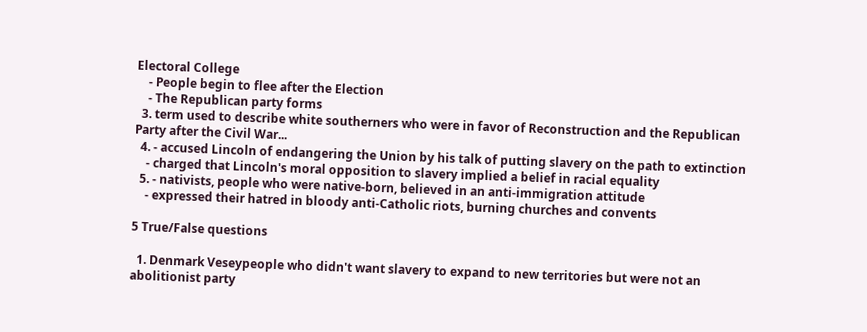Electoral College
    - People begin to flee after the Election
    - The Republican party forms
  3. term used to describe white southerners who were in favor of Reconstruction and the Republican Party after the Civil War...
  4. - accused Lincoln of endangering the Union by his talk of putting slavery on the path to extinction
    - charged that Lincoln's moral opposition to slavery implied a belief in racial equality
  5. - nativists, people who were native-born, believed in an anti-immigration attitude
    - expressed their hatred in bloody anti-Catholic riots, burning churches and convents

5 True/False questions

  1. Denmark Veseypeople who didn't want slavery to expand to new territories but were not an abolitionist party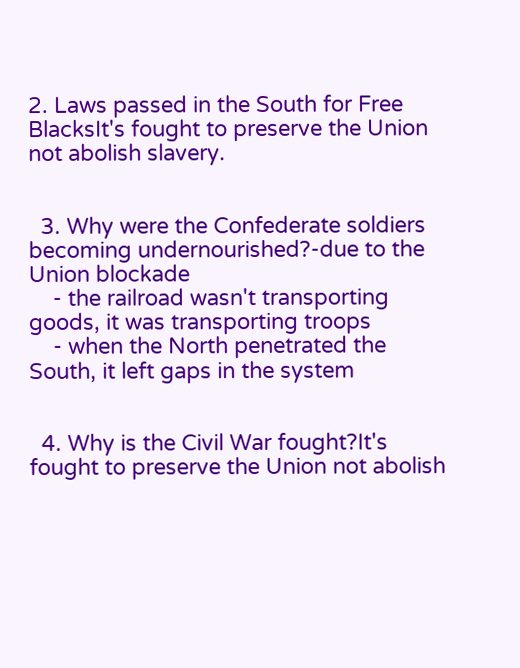2. Laws passed in the South for Free BlacksIt's fought to preserve the Union not abolish slavery.


  3. Why were the Confederate soldiers becoming undernourished?-due to the Union blockade
    - the railroad wasn't transporting goods, it was transporting troops
    - when the North penetrated the South, it left gaps in the system


  4. Why is the Civil War fought?It's fought to preserve the Union not abolish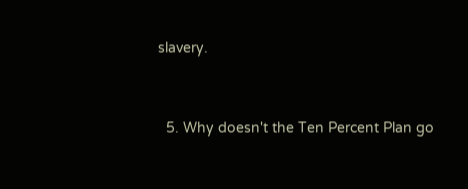slavery.


  5. Why doesn't the Ten Percent Plan go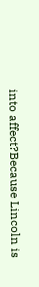into affect?Because Lincoln is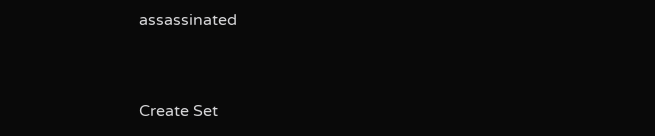assassinated


Create Set